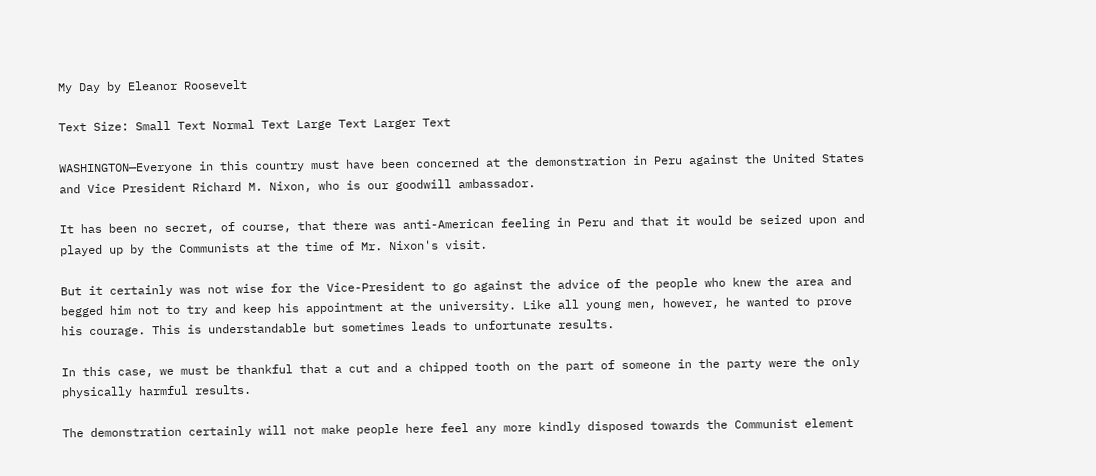My Day by Eleanor Roosevelt

Text Size: Small Text Normal Text Large Text Larger Text

WASHINGTON—Everyone in this country must have been concerned at the demonstration in Peru against the United States and Vice President Richard M. Nixon, who is our goodwill ambassador.

It has been no secret, of course, that there was anti-American feeling in Peru and that it would be seized upon and played up by the Communists at the time of Mr. Nixon's visit.

But it certainly was not wise for the Vice-President to go against the advice of the people who knew the area and begged him not to try and keep his appointment at the university. Like all young men, however, he wanted to prove his courage. This is understandable but sometimes leads to unfortunate results.

In this case, we must be thankful that a cut and a chipped tooth on the part of someone in the party were the only physically harmful results.

The demonstration certainly will not make people here feel any more kindly disposed towards the Communist element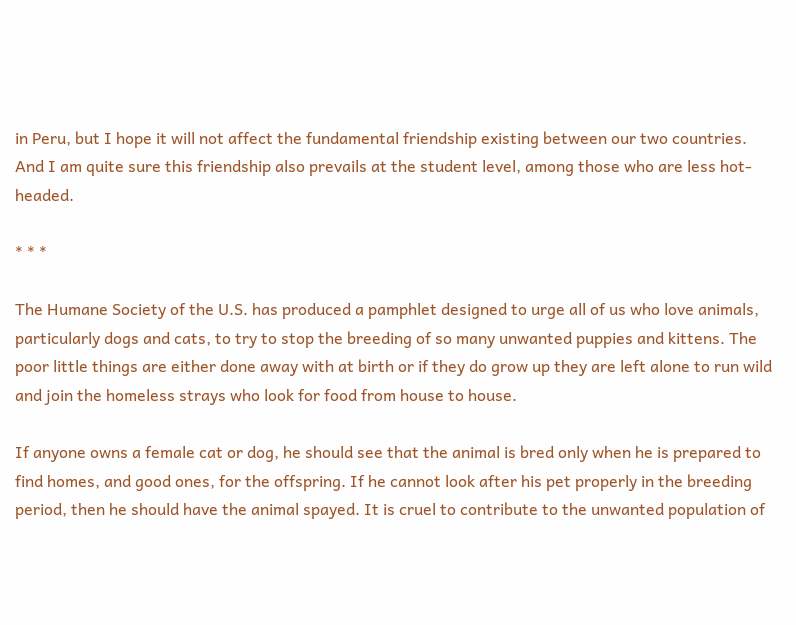in Peru, but I hope it will not affect the fundamental friendship existing between our two countries. And I am quite sure this friendship also prevails at the student level, among those who are less hot-headed.

* * *

The Humane Society of the U.S. has produced a pamphlet designed to urge all of us who love animals, particularly dogs and cats, to try to stop the breeding of so many unwanted puppies and kittens. The poor little things are either done away with at birth or if they do grow up they are left alone to run wild and join the homeless strays who look for food from house to house.

If anyone owns a female cat or dog, he should see that the animal is bred only when he is prepared to find homes, and good ones, for the offspring. If he cannot look after his pet properly in the breeding period, then he should have the animal spayed. It is cruel to contribute to the unwanted population of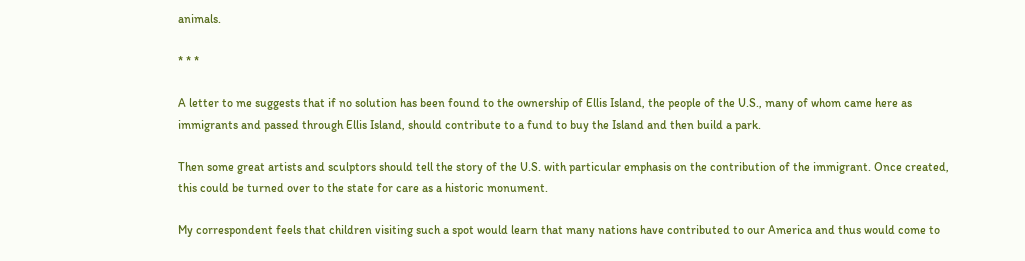animals.

* * *

A letter to me suggests that if no solution has been found to the ownership of Ellis Island, the people of the U.S., many of whom came here as immigrants and passed through Ellis Island, should contribute to a fund to buy the Island and then build a park.

Then some great artists and sculptors should tell the story of the U.S. with particular emphasis on the contribution of the immigrant. Once created, this could be turned over to the state for care as a historic monument.

My correspondent feels that children visiting such a spot would learn that many nations have contributed to our America and thus would come to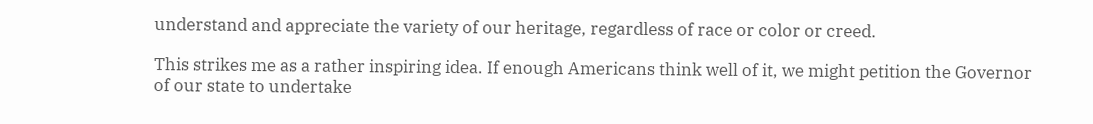understand and appreciate the variety of our heritage, regardless of race or color or creed.

This strikes me as a rather inspiring idea. If enough Americans think well of it, we might petition the Governor of our state to undertake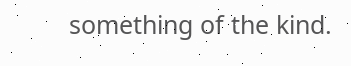something of the kind.